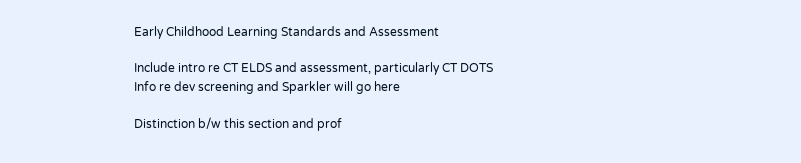Early Childhood Learning Standards and Assessment

Include intro re CT ELDS and assessment, particularly CT DOTS
Info re dev screening and Sparkler will go here

Distinction b/w this section and prof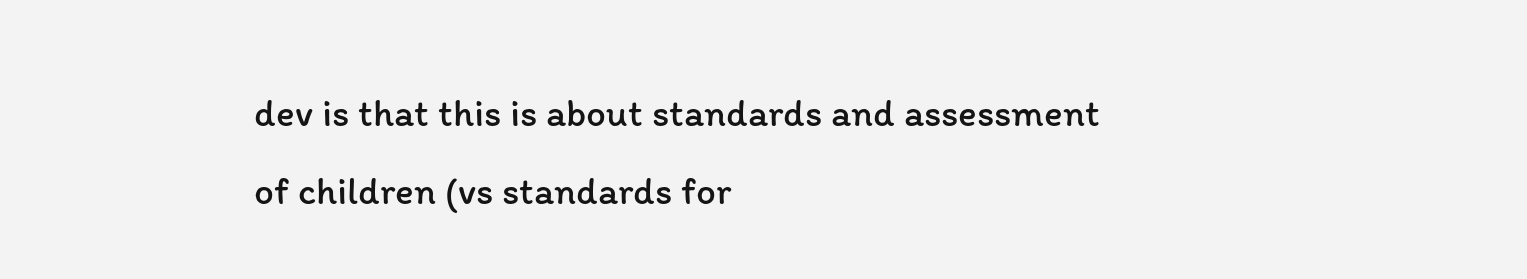dev is that this is about standards and assessment of children (vs standards for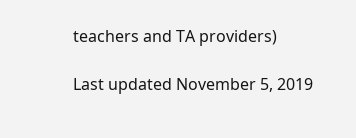teachers and TA providers)

Last updated November 5, 2019